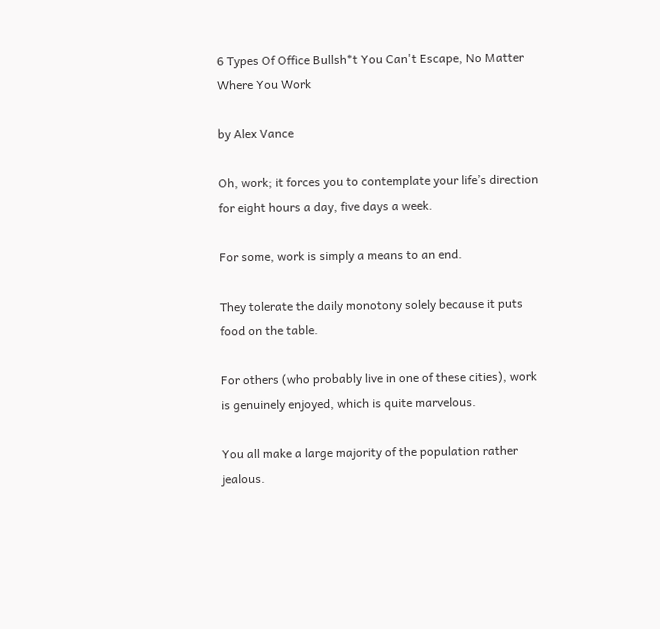6 Types Of Office Bullsh*t You Can't Escape, No Matter Where You Work

by Alex Vance

Oh, work; it forces you to contemplate your life’s direction for eight hours a day, five days a week.

For some, work is simply a means to an end.

They tolerate the daily monotony solely because it puts food on the table.

For others (who probably live in one of these cities), work is genuinely enjoyed, which is quite marvelous.

You all make a large majority of the population rather jealous.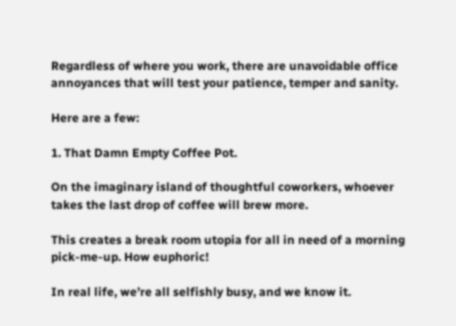Regardless of where you work, there are unavoidable office annoyances that will test your patience, temper and sanity.

Here are a few:

1. That Damn Empty Coffee Pot.

On the imaginary island of thoughtful coworkers, whoever takes the last drop of coffee will brew more.

This creates a break room utopia for all in need of a morning pick-me-up. How euphoric!

In real life, we’re all selfishly busy, and we know it.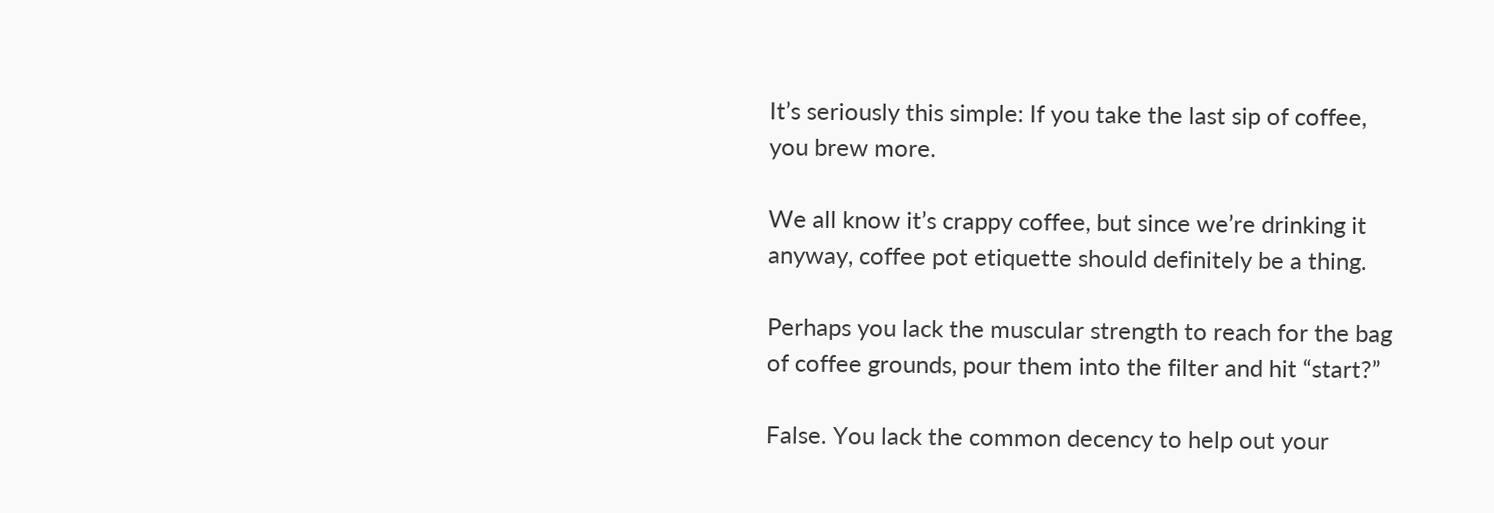It’s seriously this simple: If you take the last sip of coffee, you brew more.

We all know it’s crappy coffee, but since we’re drinking it anyway, coffee pot etiquette should definitely be a thing.

Perhaps you lack the muscular strength to reach for the bag of coffee grounds, pour them into the filter and hit “start?”

False. You lack the common decency to help out your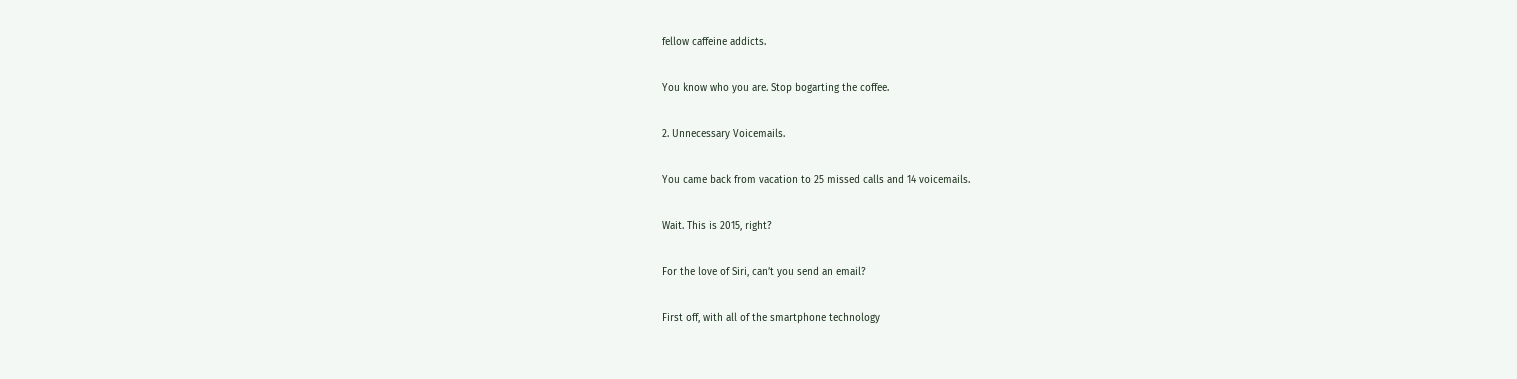fellow caffeine addicts.

You know who you are. Stop bogarting the coffee.

2. Unnecessary Voicemails.

You came back from vacation to 25 missed calls and 14 voicemails.

Wait. This is 2015, right?

For the love of Siri, can’t you send an email?

First off, with all of the smartphone technology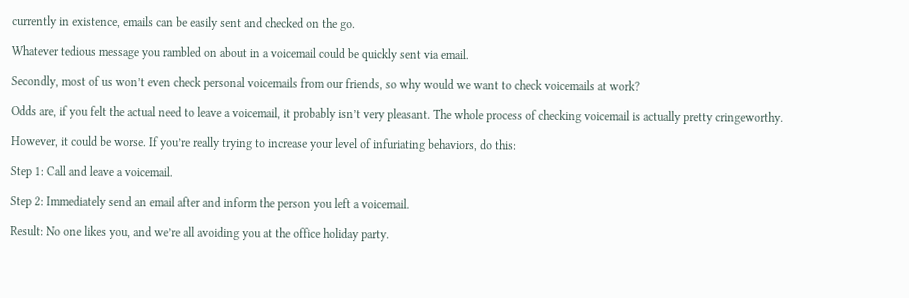currently in existence, emails can be easily sent and checked on the go.

Whatever tedious message you rambled on about in a voicemail could be quickly sent via email.

Secondly, most of us won’t even check personal voicemails from our friends, so why would we want to check voicemails at work?

Odds are, if you felt the actual need to leave a voicemail, it probably isn’t very pleasant. The whole process of checking voicemail is actually pretty cringeworthy.

However, it could be worse. If you’re really trying to increase your level of infuriating behaviors, do this:

Step 1: Call and leave a voicemail.

Step 2: Immediately send an email after and inform the person you left a voicemail.

Result: No one likes you, and we’re all avoiding you at the office holiday party.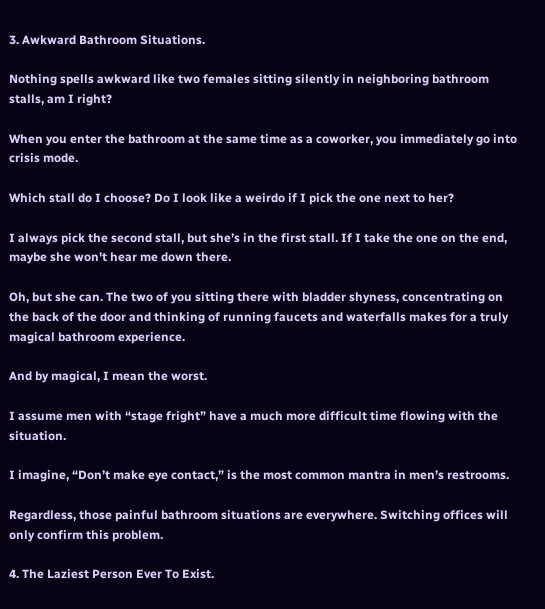3. Awkward Bathroom Situations.

Nothing spells awkward like two females sitting silently in neighboring bathroom stalls, am I right?

When you enter the bathroom at the same time as a coworker, you immediately go into crisis mode.

Which stall do I choose? Do I look like a weirdo if I pick the one next to her?

I always pick the second stall, but she’s in the first stall. If I take the one on the end, maybe she won't hear me down there.

Oh, but she can. The two of you sitting there with bladder shyness, concentrating on the back of the door and thinking of running faucets and waterfalls makes for a truly magical bathroom experience.

And by magical, I mean the worst.

I assume men with “stage fright” have a much more difficult time flowing with the situation.

I imagine, “Don’t make eye contact,” is the most common mantra in men’s restrooms.

Regardless, those painful bathroom situations are everywhere. Switching offices will only confirm this problem.

4. The Laziest Person Ever To Exist.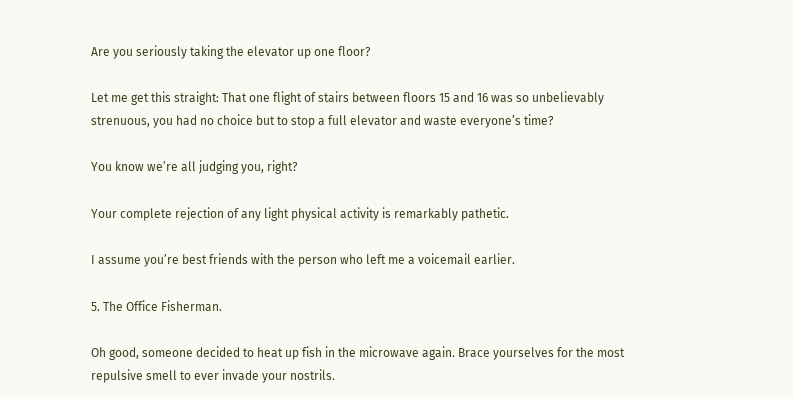Are you seriously taking the elevator up one floor?

Let me get this straight: That one flight of stairs between floors 15 and 16 was so unbelievably strenuous, you had no choice but to stop a full elevator and waste everyone’s time?

You know we’re all judging you, right?

Your complete rejection of any light physical activity is remarkably pathetic.

I assume you’re best friends with the person who left me a voicemail earlier.

5. The Office Fisherman.

Oh good, someone decided to heat up fish in the microwave again. Brace yourselves for the most repulsive smell to ever invade your nostrils.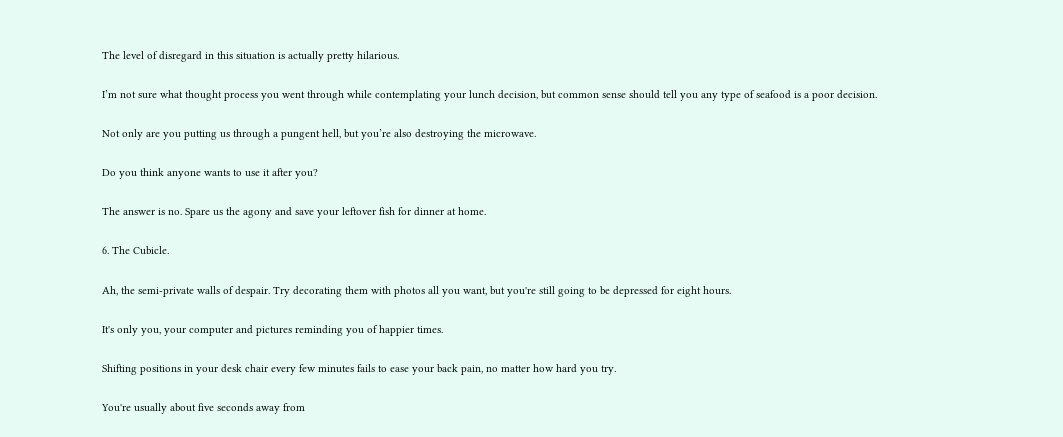The level of disregard in this situation is actually pretty hilarious.

I’m not sure what thought process you went through while contemplating your lunch decision, but common sense should tell you any type of seafood is a poor decision.

Not only are you putting us through a pungent hell, but you’re also destroying the microwave.

Do you think anyone wants to use it after you?

The answer is no. Spare us the agony and save your leftover fish for dinner at home.

6. The Cubicle.

Ah, the semi-private walls of despair. Try decorating them with photos all you want, but you're still going to be depressed for eight hours.

It's only you, your computer and pictures reminding you of happier times.

Shifting positions in your desk chair every few minutes fails to ease your back pain, no matter how hard you try.

You're usually about five seconds away from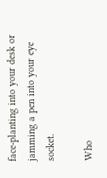face-planting into your desk or jamming a pen into your eye socket.

Who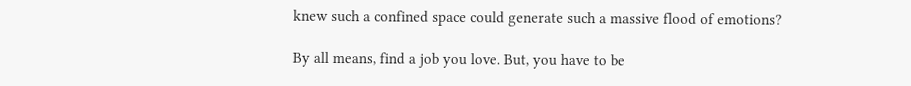knew such a confined space could generate such a massive flood of emotions?

By all means, find a job you love. But, you have to be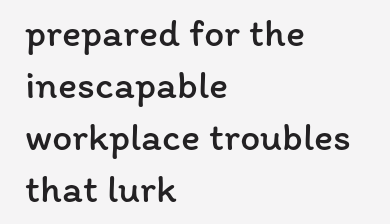prepared for the inescapable workplace troubles that lurk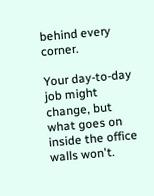behind every corner.

Your day-to-day job might change, but what goes on inside the office walls won't.